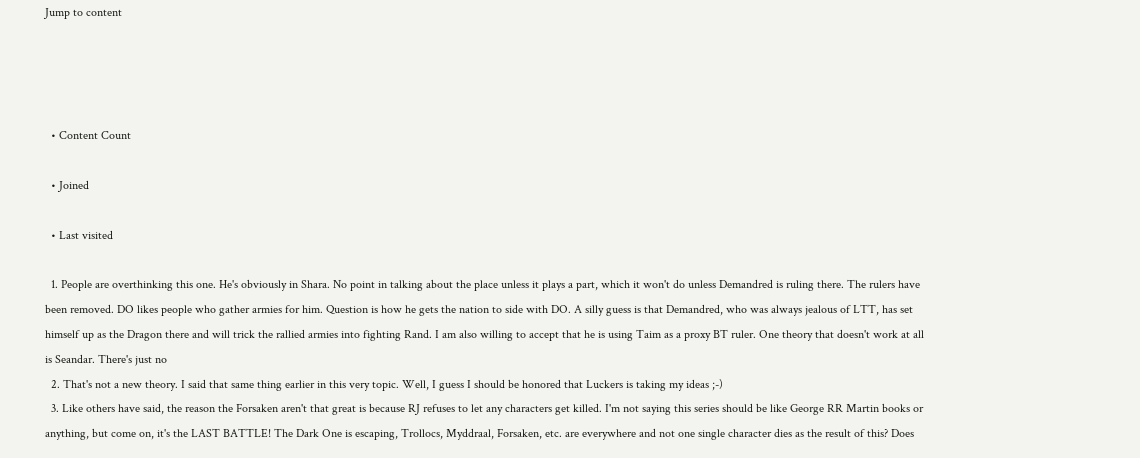Jump to content




  • Content Count

  • Joined

  • Last visited

  1. People are overthinking this one. He's obviously in Shara. No point in talking about the place unless it plays a part, which it won't do unless Demandred is ruling there. The rulers have been removed. DO likes people who gather armies for him. Question is how he gets the nation to side with DO. A silly guess is that Demandred, who was always jealous of LTT, has set himself up as the Dragon there and will trick the rallied armies into fighting Rand. I am also willing to accept that he is using Taim as a proxy BT ruler. One theory that doesn't work at all is Seandar. There's just no
  2. That's not a new theory. I said that same thing earlier in this very topic. Well, I guess I should be honored that Luckers is taking my ideas ;-)
  3. Like others have said, the reason the Forsaken aren't that great is because RJ refuses to let any characters get killed. I'm not saying this series should be like George RR Martin books or anything, but come on, it's the LAST BATTLE! The Dark One is escaping, Trollocs, Myddraal, Forsaken, etc. are everywhere and not one single character dies as the result of this? Does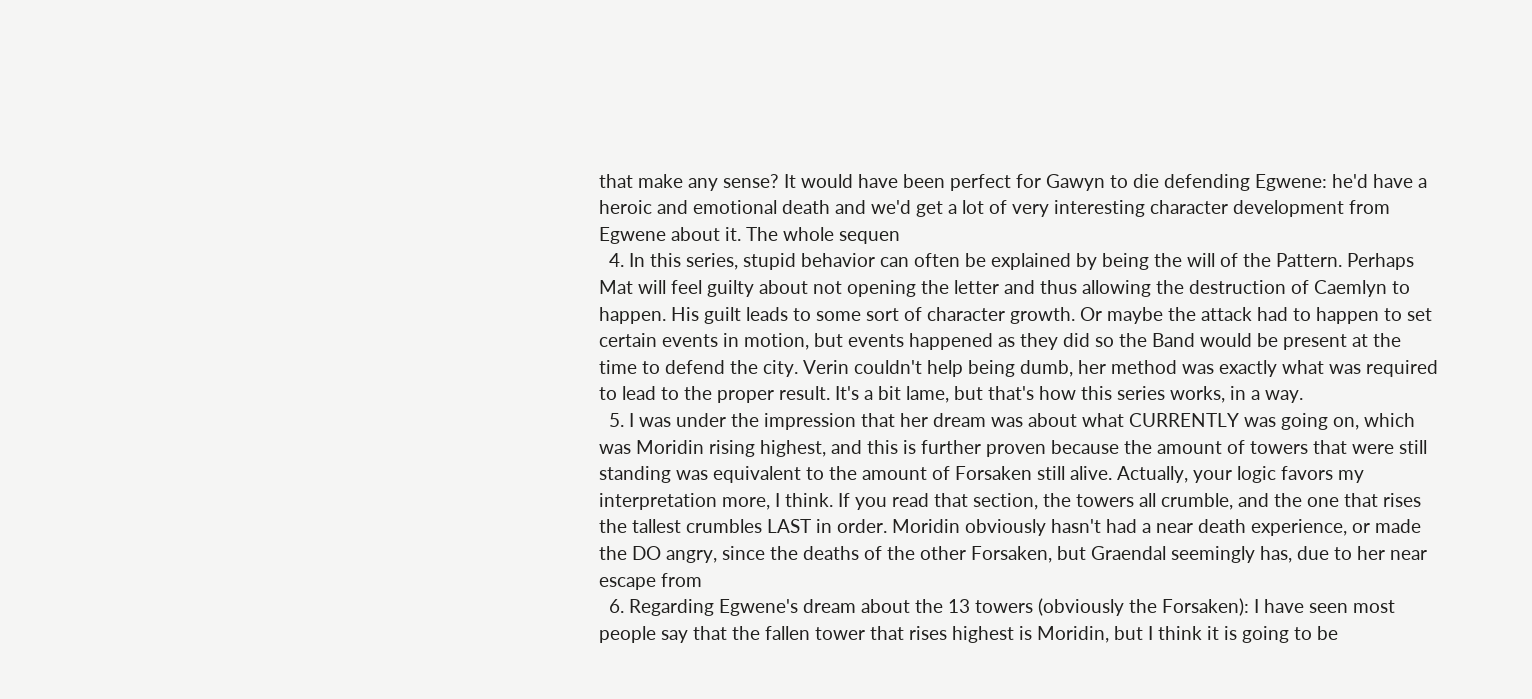that make any sense? It would have been perfect for Gawyn to die defending Egwene: he'd have a heroic and emotional death and we'd get a lot of very interesting character development from Egwene about it. The whole sequen
  4. In this series, stupid behavior can often be explained by being the will of the Pattern. Perhaps Mat will feel guilty about not opening the letter and thus allowing the destruction of Caemlyn to happen. His guilt leads to some sort of character growth. Or maybe the attack had to happen to set certain events in motion, but events happened as they did so the Band would be present at the time to defend the city. Verin couldn't help being dumb, her method was exactly what was required to lead to the proper result. It's a bit lame, but that's how this series works, in a way.
  5. I was under the impression that her dream was about what CURRENTLY was going on, which was Moridin rising highest, and this is further proven because the amount of towers that were still standing was equivalent to the amount of Forsaken still alive. Actually, your logic favors my interpretation more, I think. If you read that section, the towers all crumble, and the one that rises the tallest crumbles LAST in order. Moridin obviously hasn't had a near death experience, or made the DO angry, since the deaths of the other Forsaken, but Graendal seemingly has, due to her near escape from
  6. Regarding Egwene's dream about the 13 towers (obviously the Forsaken): I have seen most people say that the fallen tower that rises highest is Moridin, but I think it is going to be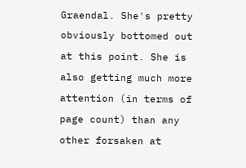Graendal. She's pretty obviously bottomed out at this point. She is also getting much more attention (in terms of page count) than any other forsaken at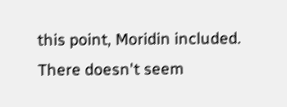this point, Moridin included. There doesn't seem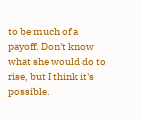to be much of a payoff. Don't know what she would do to rise, but I think it's possible.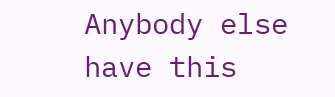Anybody else have this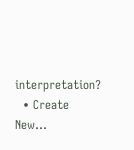interpretation?
  • Create New...